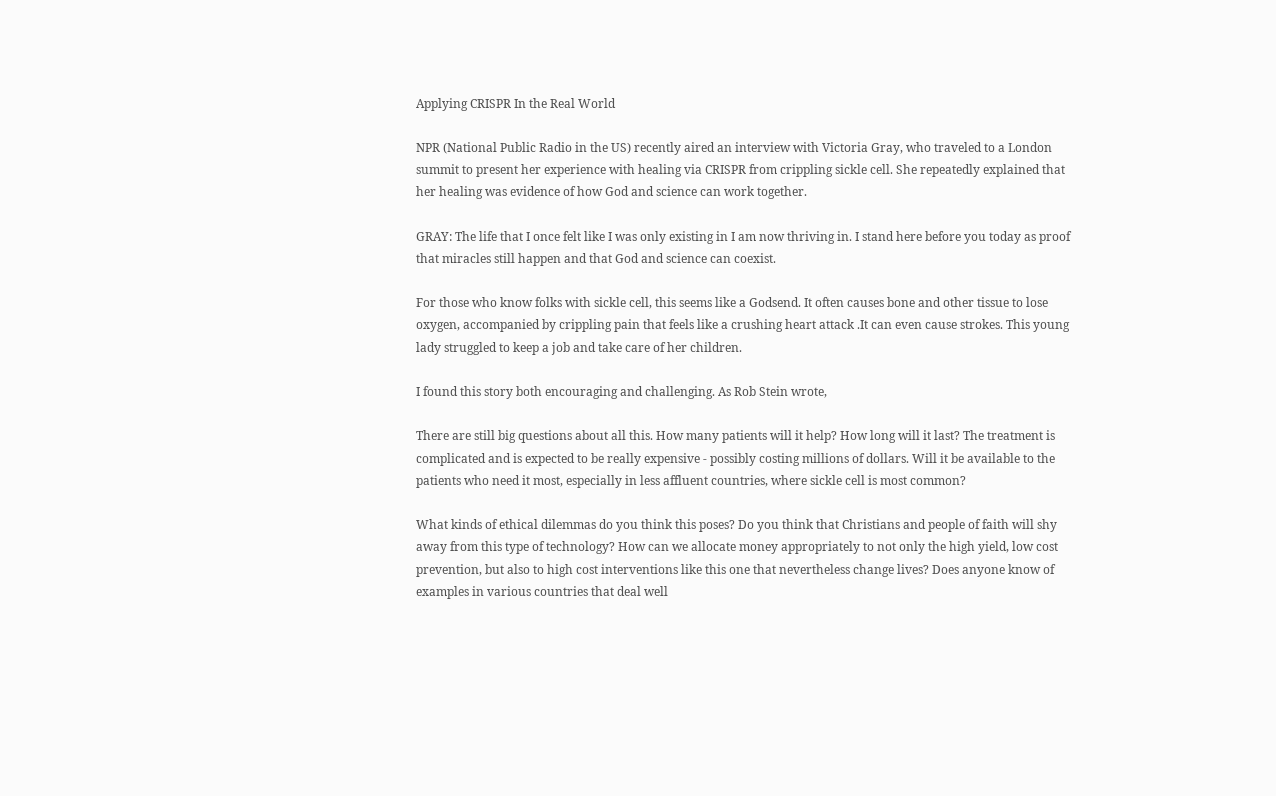Applying CRISPR In the Real World

NPR (National Public Radio in the US) recently aired an interview with Victoria Gray, who traveled to a London summit to present her experience with healing via CRISPR from crippling sickle cell. She repeatedly explained that her healing was evidence of how God and science can work together.

GRAY: The life that I once felt like I was only existing in I am now thriving in. I stand here before you today as proof that miracles still happen and that God and science can coexist.

For those who know folks with sickle cell, this seems like a Godsend. It often causes bone and other tissue to lose oxygen, accompanied by crippling pain that feels like a crushing heart attack .It can even cause strokes. This young lady struggled to keep a job and take care of her children.

I found this story both encouraging and challenging. As Rob Stein wrote,

There are still big questions about all this. How many patients will it help? How long will it last? The treatment is complicated and is expected to be really expensive - possibly costing millions of dollars. Will it be available to the patients who need it most, especially in less affluent countries, where sickle cell is most common?

What kinds of ethical dilemmas do you think this poses? Do you think that Christians and people of faith will shy away from this type of technology? How can we allocate money appropriately to not only the high yield, low cost prevention, but also to high cost interventions like this one that nevertheless change lives? Does anyone know of examples in various countries that deal well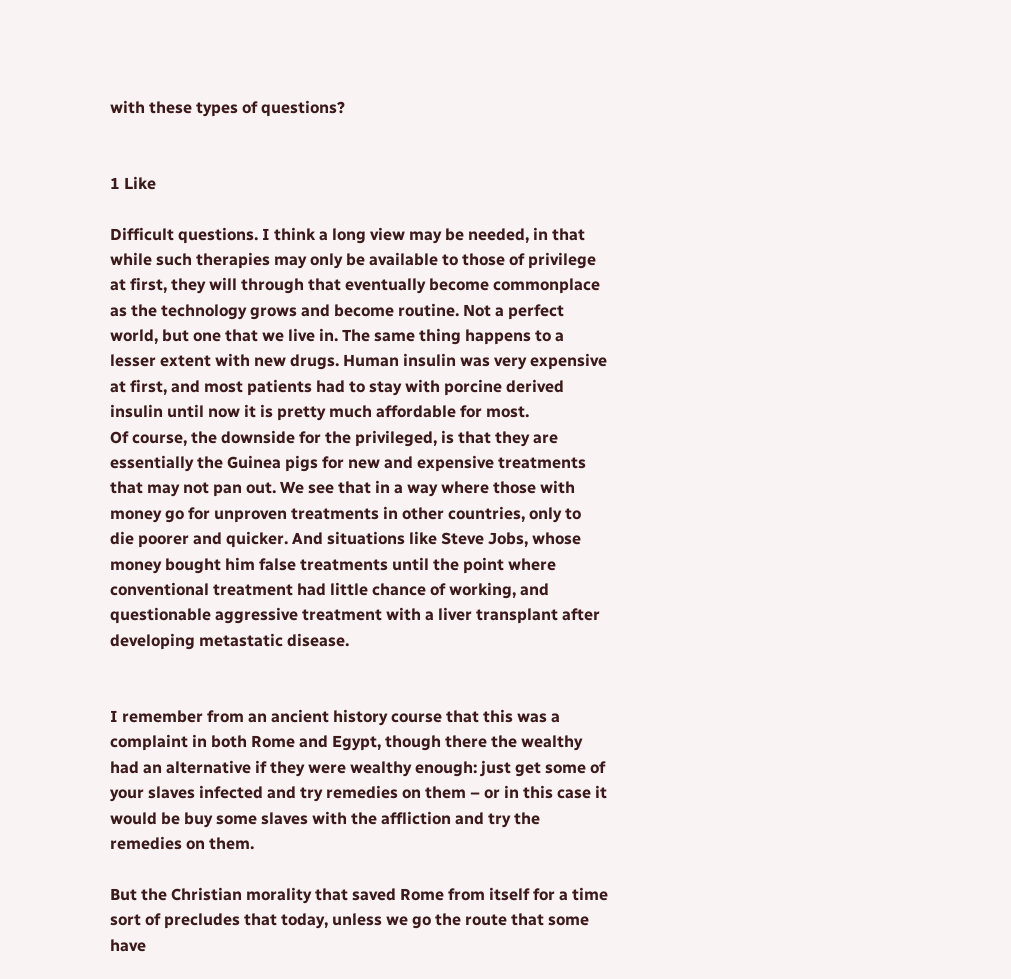with these types of questions?


1 Like

Difficult questions. I think a long view may be needed, in that while such therapies may only be available to those of privilege at first, they will through that eventually become commonplace as the technology grows and become routine. Not a perfect world, but one that we live in. The same thing happens to a lesser extent with new drugs. Human insulin was very expensive at first, and most patients had to stay with porcine derived insulin until now it is pretty much affordable for most.
Of course, the downside for the privileged, is that they are essentially the Guinea pigs for new and expensive treatments that may not pan out. We see that in a way where those with money go for unproven treatments in other countries, only to die poorer and quicker. And situations like Steve Jobs, whose money bought him false treatments until the point where conventional treatment had little chance of working, and questionable aggressive treatment with a liver transplant after developing metastatic disease.


I remember from an ancient history course that this was a complaint in both Rome and Egypt, though there the wealthy had an alternative if they were wealthy enough: just get some of your slaves infected and try remedies on them – or in this case it would be buy some slaves with the affliction and try the remedies on them.

But the Christian morality that saved Rome from itself for a time sort of precludes that today, unless we go the route that some have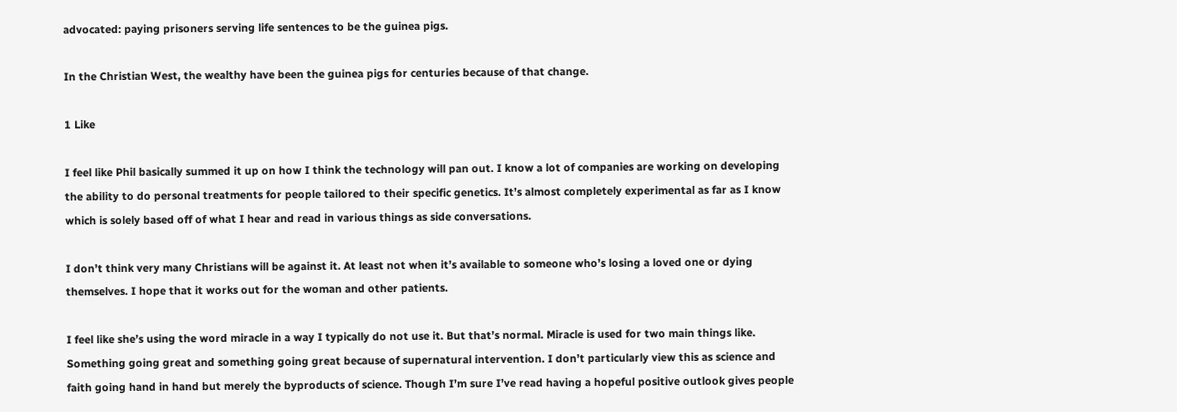advocated: paying prisoners serving life sentences to be the guinea pigs.

In the Christian West, the wealthy have been the guinea pigs for centuries because of that change.

1 Like

I feel like Phil basically summed it up on how I think the technology will pan out. I know a lot of companies are working on developing the ability to do personal treatments for people tailored to their specific genetics. It’s almost completely experimental as far as I know which is solely based off of what I hear and read in various things as side conversations.

I don’t think very many Christians will be against it. At least not when it’s available to someone who’s losing a loved one or dying themselves. I hope that it works out for the woman and other patients.

I feel like she’s using the word miracle in a way I typically do not use it. But that’s normal. Miracle is used for two main things like. Something going great and something going great because of supernatural intervention. I don’t particularly view this as science and faith going hand in hand but merely the byproducts of science. Though I’m sure I’ve read having a hopeful positive outlook gives people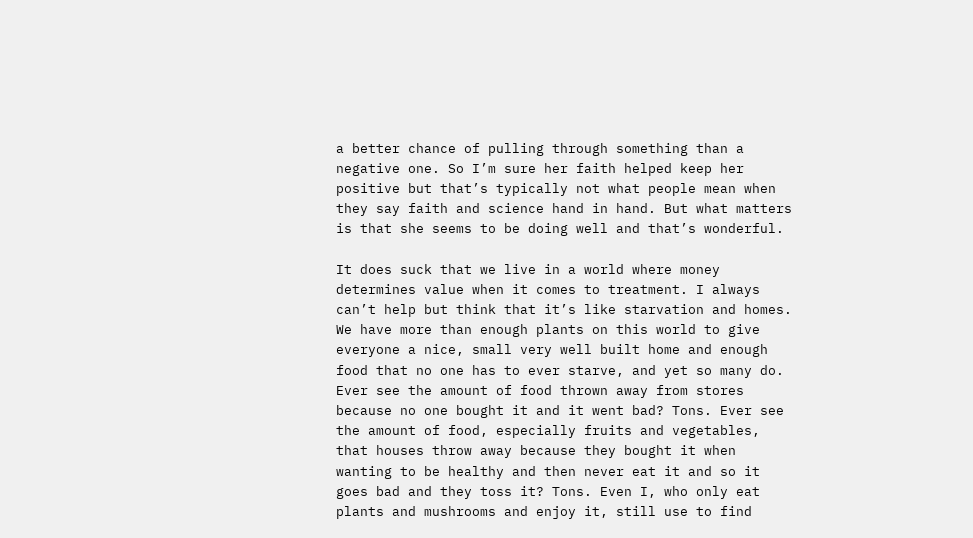a better chance of pulling through something than a negative one. So I’m sure her faith helped keep her positive but that’s typically not what people mean when they say faith and science hand in hand. But what matters is that she seems to be doing well and that’s wonderful.

It does suck that we live in a world where money determines value when it comes to treatment. I always can’t help but think that it’s like starvation and homes. We have more than enough plants on this world to give everyone a nice, small very well built home and enough food that no one has to ever starve, and yet so many do. Ever see the amount of food thrown away from stores because no one bought it and it went bad? Tons. Ever see the amount of food, especially fruits and vegetables, that houses throw away because they bought it when wanting to be healthy and then never eat it and so it goes bad and they toss it? Tons. Even I, who only eat plants and mushrooms and enjoy it, still use to find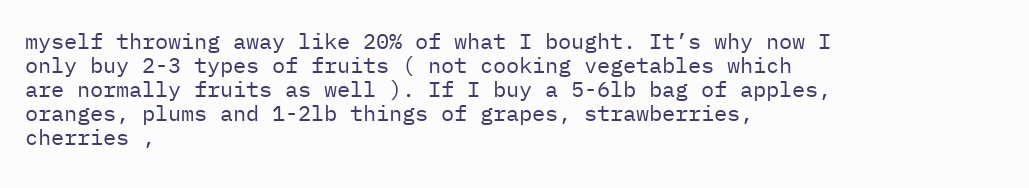myself throwing away like 20% of what I bought. It’s why now I only buy 2-3 types of fruits ( not cooking vegetables which are normally fruits as well ). If I buy a 5-6lb bag of apples, oranges, plums and 1-2lb things of grapes, strawberries, cherries ,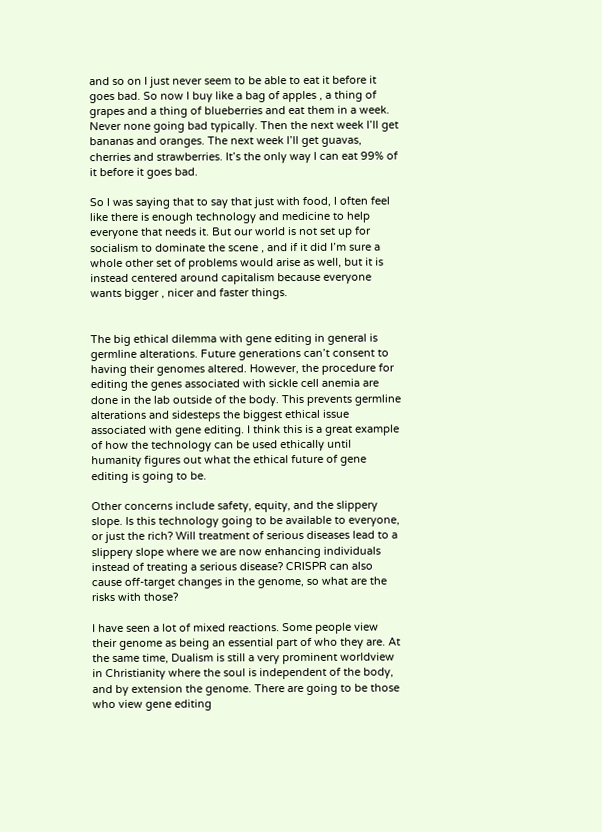and so on I just never seem to be able to eat it before it goes bad. So now I buy like a bag of apples , a thing of grapes and a thing of blueberries and eat them in a week. Never none going bad typically. Then the next week I’ll get bananas and oranges. The next week I’ll get guavas, cherries and strawberries. It’s the only way I can eat 99% of it before it goes bad.

So I was saying that to say that just with food, I often feel like there is enough technology and medicine to help everyone that needs it. But our world is not set up for socialism to dominate the scene , and if it did I’m sure a whole other set of problems would arise as well, but it is instead centered around capitalism because everyone wants bigger , nicer and faster things.


The big ethical dilemma with gene editing in general is germline alterations. Future generations can’t consent to having their genomes altered. However, the procedure for editing the genes associated with sickle cell anemia are done in the lab outside of the body. This prevents germline alterations and sidesteps the biggest ethical issue associated with gene editing. I think this is a great example of how the technology can be used ethically until humanity figures out what the ethical future of gene editing is going to be.

Other concerns include safety, equity, and the slippery slope. Is this technology going to be available to everyone, or just the rich? Will treatment of serious diseases lead to a slippery slope where we are now enhancing individuals instead of treating a serious disease? CRISPR can also cause off-target changes in the genome, so what are the risks with those?

I have seen a lot of mixed reactions. Some people view their genome as being an essential part of who they are. At the same time, Dualism is still a very prominent worldview in Christianity where the soul is independent of the body, and by extension the genome. There are going to be those who view gene editing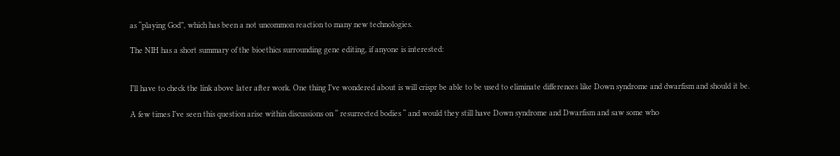as “playing God”, which has been a not uncommon reaction to many new technologies.

The NIH has a short summary of the bioethics surrounding gene editing, if anyone is interested:


I’ll have to check the link above later after work. One thing I’ve wondered about is will crispr be able to be used to eliminate differences like Down syndrome and dwarfism and should it be.

A few times I’ve seen this question arise within discussions on “ resurrected bodies “ and would they still have Down syndrome and Dwarfism and saw some who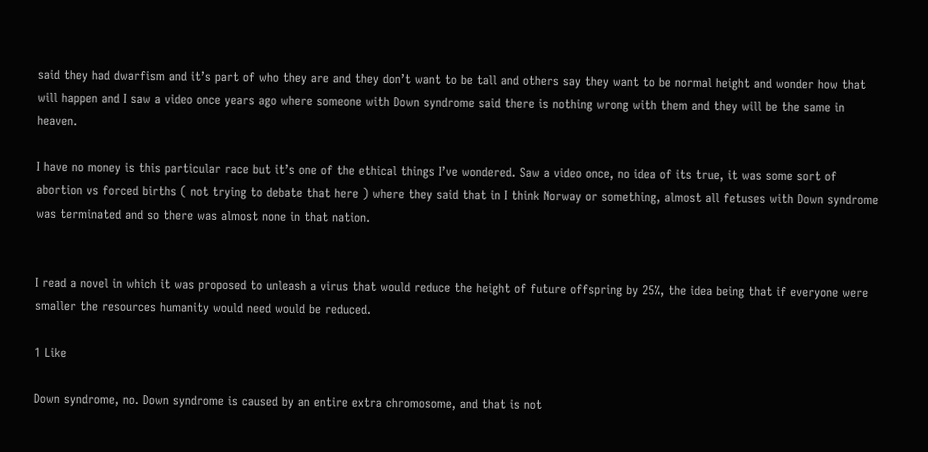said they had dwarfism and it’s part of who they are and they don’t want to be tall and others say they want to be normal height and wonder how that will happen and I saw a video once years ago where someone with Down syndrome said there is nothing wrong with them and they will be the same in heaven.

I have no money is this particular race but it’s one of the ethical things I’ve wondered. Saw a video once, no idea of its true, it was some sort of abortion vs forced births ( not trying to debate that here ) where they said that in I think Norway or something, almost all fetuses with Down syndrome was terminated and so there was almost none in that nation.


I read a novel in which it was proposed to unleash a virus that would reduce the height of future offspring by 25%, the idea being that if everyone were smaller the resources humanity would need would be reduced.

1 Like

Down syndrome, no. Down syndrome is caused by an entire extra chromosome, and that is not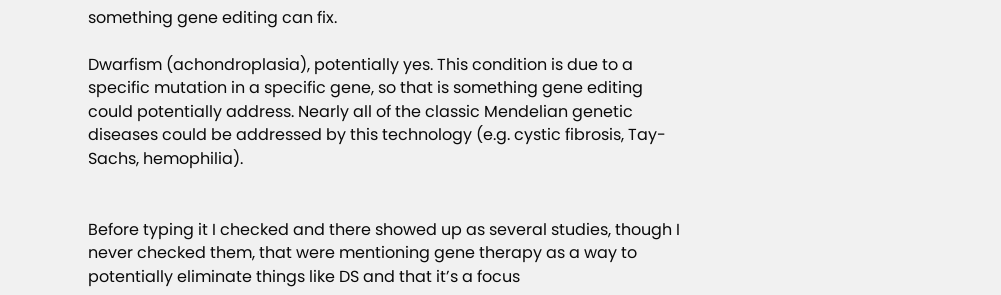something gene editing can fix.

Dwarfism (achondroplasia), potentially yes. This condition is due to a specific mutation in a specific gene, so that is something gene editing could potentially address. Nearly all of the classic Mendelian genetic diseases could be addressed by this technology (e.g. cystic fibrosis, Tay-Sachs, hemophilia).


Before typing it I checked and there showed up as several studies, though I never checked them, that were mentioning gene therapy as a way to potentially eliminate things like DS and that it’s a focus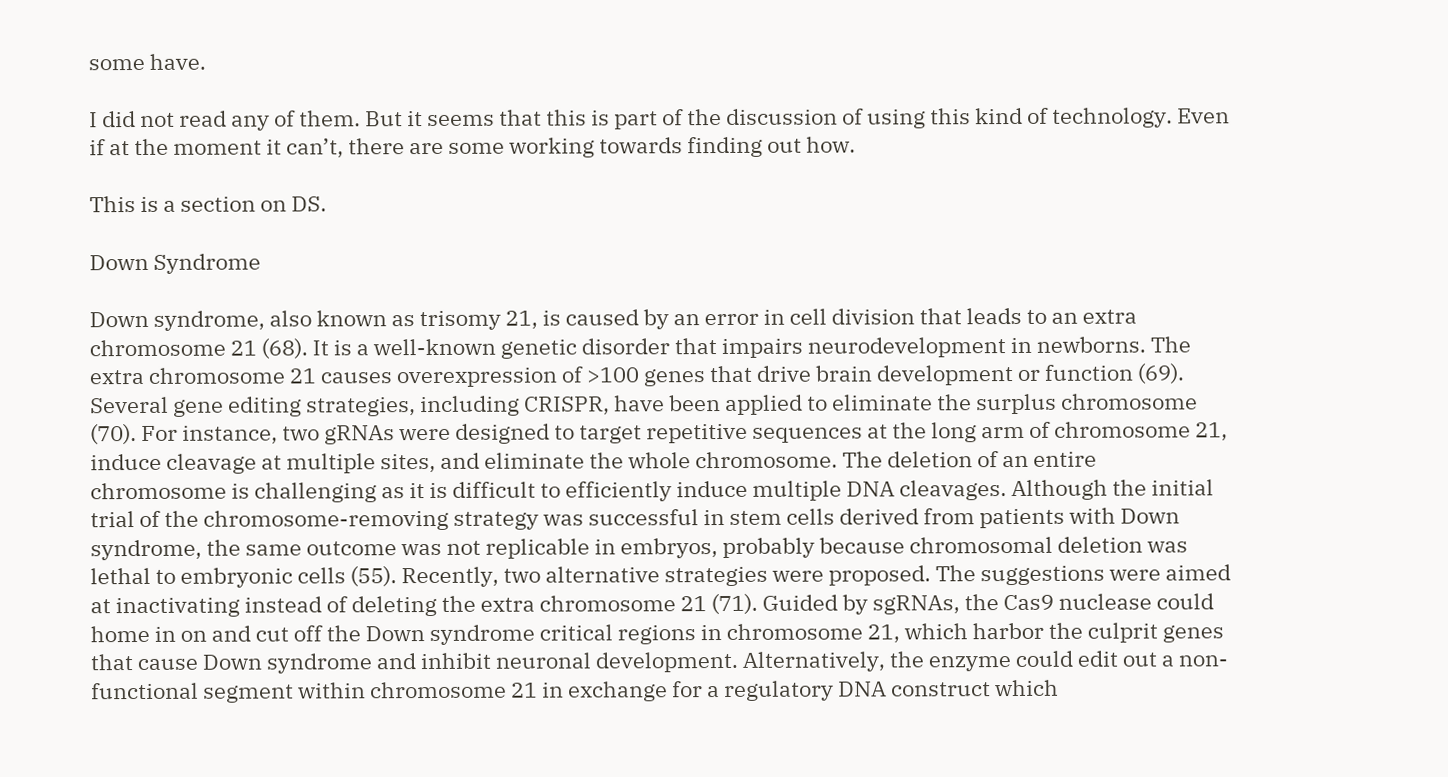some have.

I did not read any of them. But it seems that this is part of the discussion of using this kind of technology. Even if at the moment it can’t, there are some working towards finding out how.

This is a section on DS.

Down Syndrome

Down syndrome, also known as trisomy 21, is caused by an error in cell division that leads to an extra chromosome 21 (68). It is a well-known genetic disorder that impairs neurodevelopment in newborns. The extra chromosome 21 causes overexpression of >100 genes that drive brain development or function (69). Several gene editing strategies, including CRISPR, have been applied to eliminate the surplus chromosome (70). For instance, two gRNAs were designed to target repetitive sequences at the long arm of chromosome 21, induce cleavage at multiple sites, and eliminate the whole chromosome. The deletion of an entire chromosome is challenging as it is difficult to efficiently induce multiple DNA cleavages. Although the initial trial of the chromosome-removing strategy was successful in stem cells derived from patients with Down syndrome, the same outcome was not replicable in embryos, probably because chromosomal deletion was lethal to embryonic cells (55). Recently, two alternative strategies were proposed. The suggestions were aimed at inactivating instead of deleting the extra chromosome 21 (71). Guided by sgRNAs, the Cas9 nuclease could home in on and cut off the Down syndrome critical regions in chromosome 21, which harbor the culprit genes that cause Down syndrome and inhibit neuronal development. Alternatively, the enzyme could edit out a non-functional segment within chromosome 21 in exchange for a regulatory DNA construct which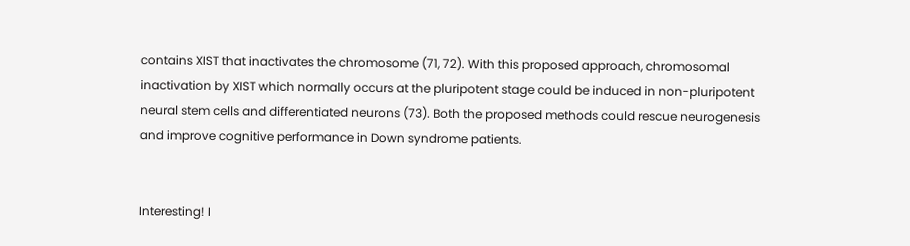contains XIST that inactivates the chromosome (71, 72). With this proposed approach, chromosomal inactivation by XIST which normally occurs at the pluripotent stage could be induced in non-pluripotent neural stem cells and differentiated neurons (73). Both the proposed methods could rescue neurogenesis and improve cognitive performance in Down syndrome patients.


Interesting! I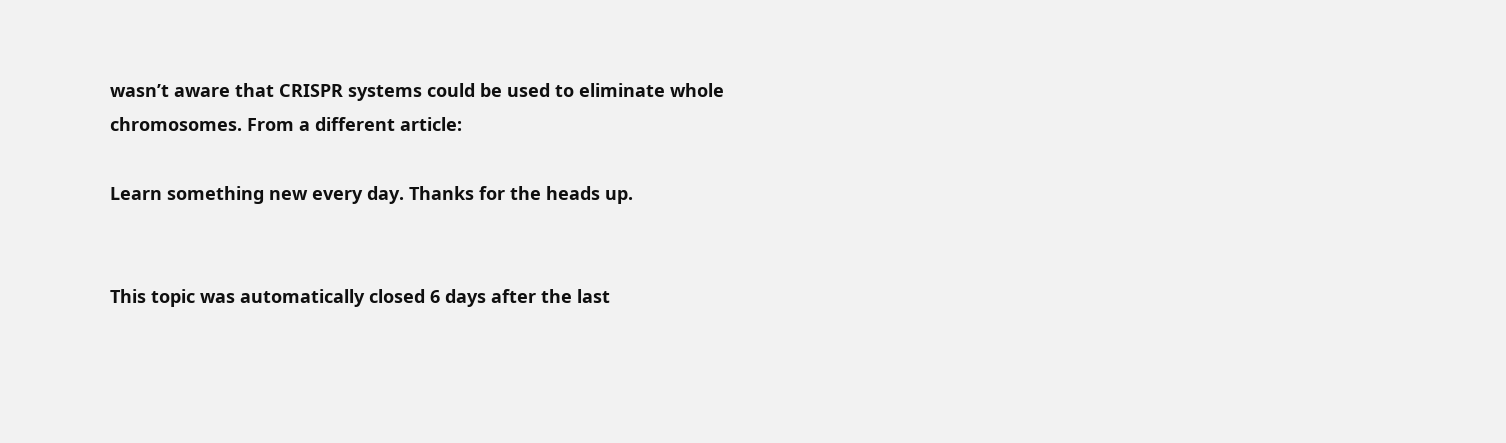wasn’t aware that CRISPR systems could be used to eliminate whole chromosomes. From a different article:

Learn something new every day. Thanks for the heads up.


This topic was automatically closed 6 days after the last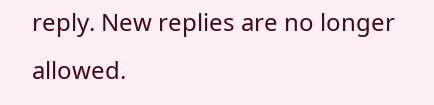reply. New replies are no longer allowed.